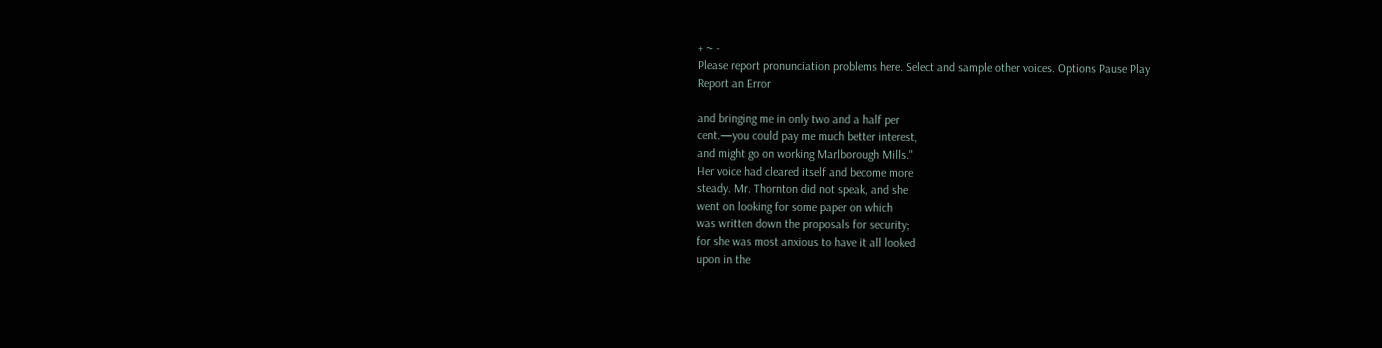+ ~ -
Please report pronunciation problems here. Select and sample other voices. Options Pause Play
Report an Error

and bringing me in only two and a half per
cent.—you could pay me much better interest,
and might go on working Marlborough Mills."
Her voice had cleared itself and become more
steady. Mr. Thornton did not speak, and she
went on looking for some paper on which
was written down the proposals for security;
for she was most anxious to have it all looked
upon in the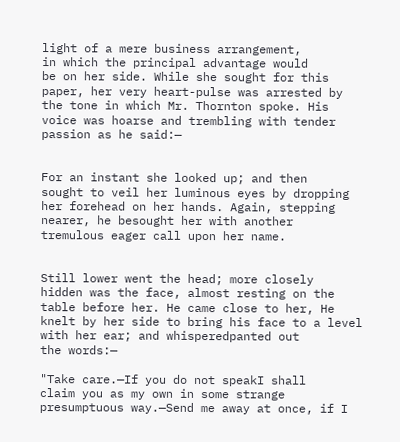light of a mere business arrangement,
in which the principal advantage would
be on her side. While she sought for this
paper, her very heart-pulse was arrested by
the tone in which Mr. Thornton spoke. His
voice was hoarse and trembling with tender
passion as he said:—


For an instant she looked up; and then
sought to veil her luminous eyes by dropping
her forehead on her hands. Again, stepping
nearer, he besought her with another
tremulous eager call upon her name.


Still lower went the head; more closely
hidden was the face, almost resting on the
table before her. He came close to her, He
knelt by her side to bring his face to a level
with her ear; and whisperedpanted out
the words:—

"Take care.—If you do not speakI shall
claim you as my own in some strange
presumptuous way.—Send me away at once, if I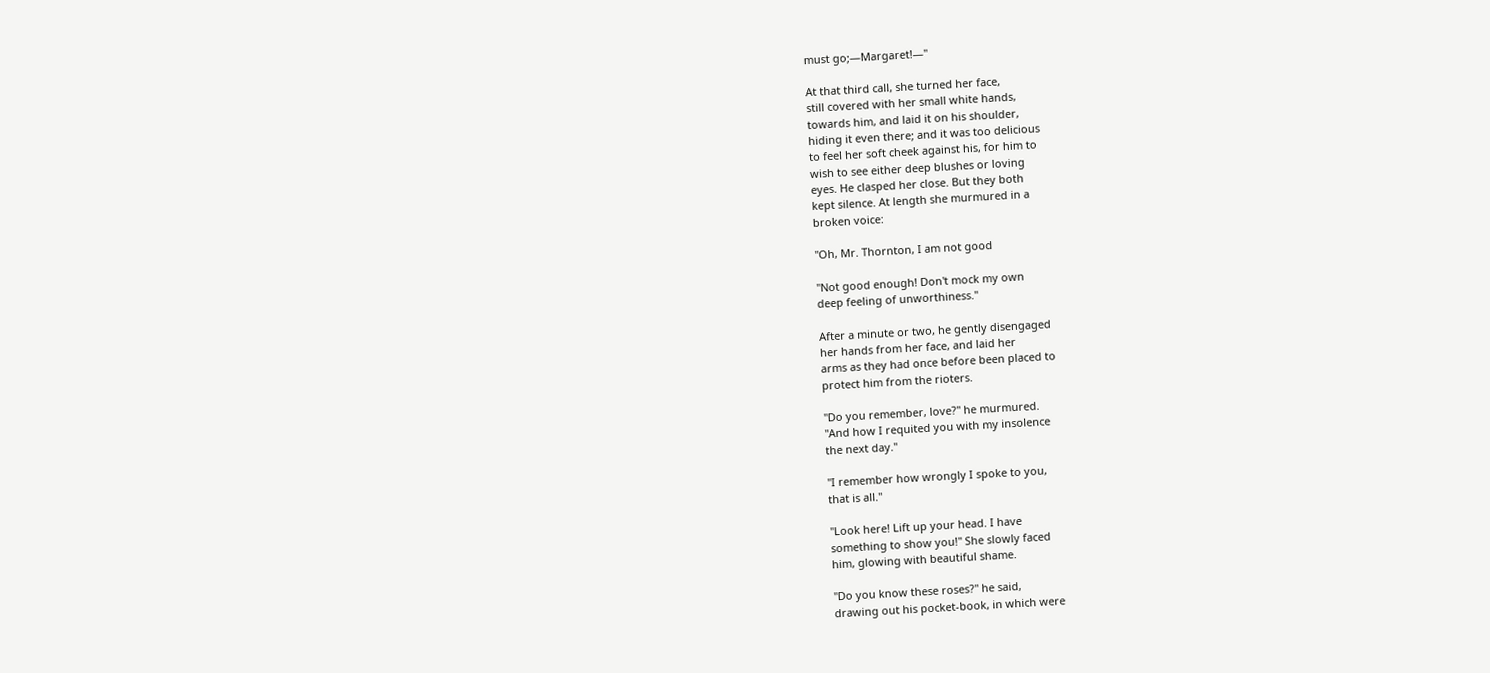must go;—Margaret!—"

At that third call, she turned her face,
still covered with her small white hands,
towards him, and laid it on his shoulder,
hiding it even there; and it was too delicious
to feel her soft cheek against his, for him to
wish to see either deep blushes or loving
eyes. He clasped her close. But they both
kept silence. At length she murmured in a
broken voice:

"Oh, Mr. Thornton, I am not good

"Not good enough! Don't mock my own
deep feeling of unworthiness."

After a minute or two, he gently disengaged
her hands from her face, and laid her
arms as they had once before been placed to
protect him from the rioters.

"Do you remember, love?" he murmured.
"And how I requited you with my insolence
the next day."

"I remember how wrongly I spoke to you,
that is all."

"Look here! Lift up your head. I have
something to show you!" She slowly faced
him, glowing with beautiful shame.

"Do you know these roses?" he said,
drawing out his pocket-book, in which were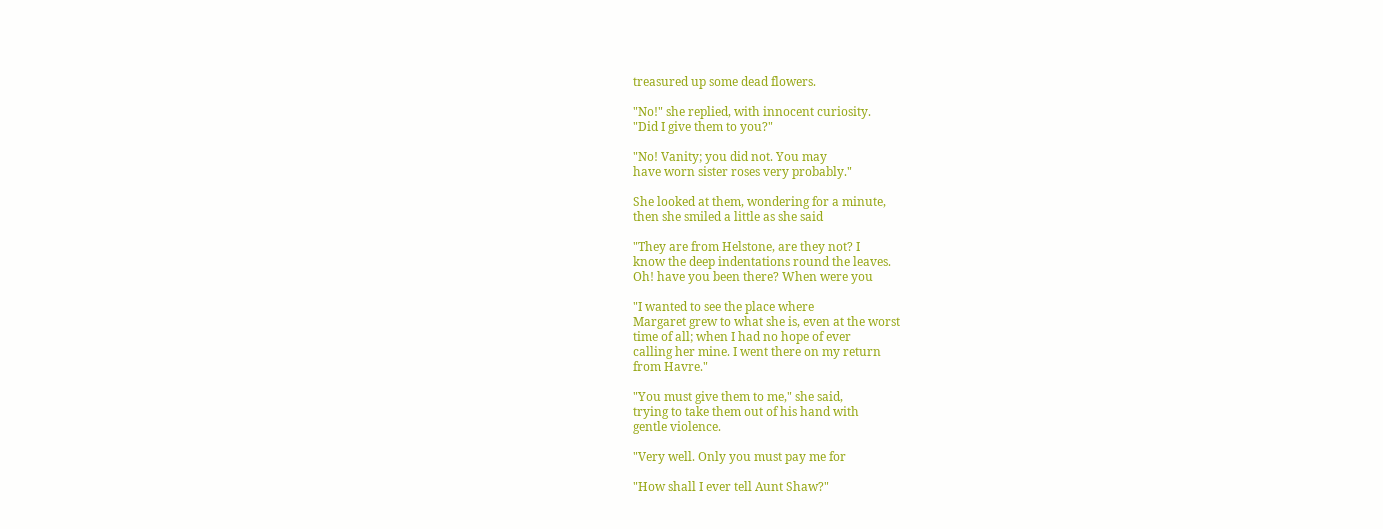treasured up some dead flowers.

"No!" she replied, with innocent curiosity.
"Did I give them to you?"

"No! Vanity; you did not. You may
have worn sister roses very probably."

She looked at them, wondering for a minute,
then she smiled a little as she said

"They are from Helstone, are they not? I
know the deep indentations round the leaves.
Oh! have you been there? When were you

"I wanted to see the place where
Margaret grew to what she is, even at the worst
time of all; when I had no hope of ever
calling her mine. I went there on my return
from Havre."

"You must give them to me," she said,
trying to take them out of his hand with
gentle violence.

"Very well. Only you must pay me for

"How shall I ever tell Aunt Shaw?"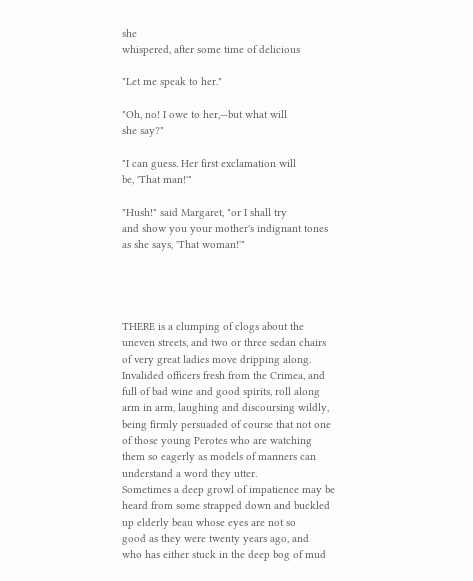she
whispered, after some time of delicious

"Let me speak to her."

"Oh, no! I owe to her,—but what will
she say?"

"I can guess. Her first exclamation will
be, 'That man!'"

"Hush!" said Margaret, "or I shall try
and show you your mother's indignant tones
as she says, 'That woman!'"




THERE is a clumping of clogs about the
uneven streets, and two or three sedan chairs
of very great ladies move dripping along.
Invalided officers fresh from the Crimea, and
full of bad wine and good spirits, roll along
arm in arm, laughing and discoursing wildly,
being firmly persuaded of course that not one
of those young Perotes who are watching
them so eagerly as models of manners can
understand a word they utter.
Sometimes a deep growl of impatience may be
heard from some strapped down and buckled
up elderly beau whose eyes are not so
good as they were twenty years ago, and
who has either stuck in the deep bog of mud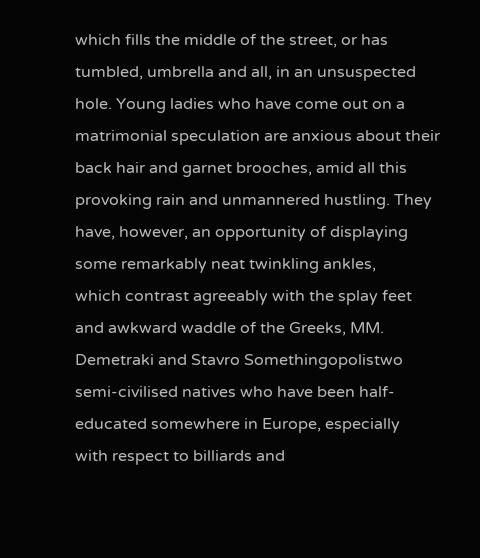which fills the middle of the street, or has
tumbled, umbrella and all, in an unsuspected
hole. Young ladies who have come out on a
matrimonial speculation are anxious about their
back hair and garnet brooches, amid all this
provoking rain and unmannered hustling. They
have, however, an opportunity of displaying
some remarkably neat twinkling ankles,
which contrast agreeably with the splay feet
and awkward waddle of the Greeks, MM.
Demetraki and Stavro Somethingopolistwo
semi-civilised natives who have been half-
educated somewhere in Europe, especially
with respect to billiards and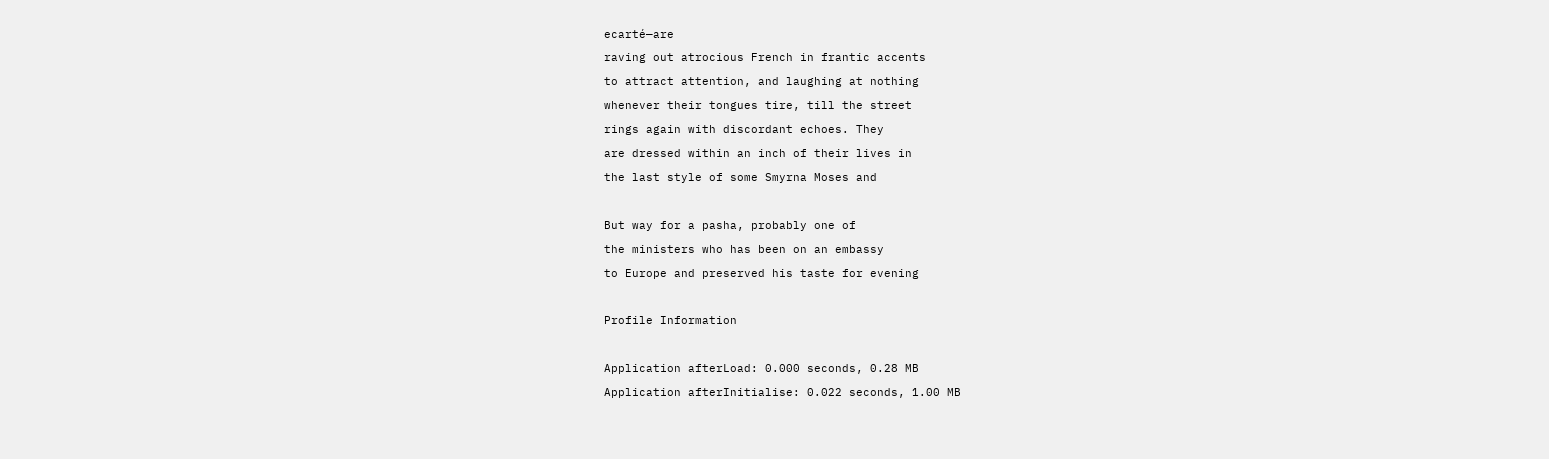ecarté—are
raving out atrocious French in frantic accents
to attract attention, and laughing at nothing
whenever their tongues tire, till the street
rings again with discordant echoes. They
are dressed within an inch of their lives in
the last style of some Smyrna Moses and

But way for a pasha, probably one of
the ministers who has been on an embassy
to Europe and preserved his taste for evening

Profile Information

Application afterLoad: 0.000 seconds, 0.28 MB
Application afterInitialise: 0.022 seconds, 1.00 MB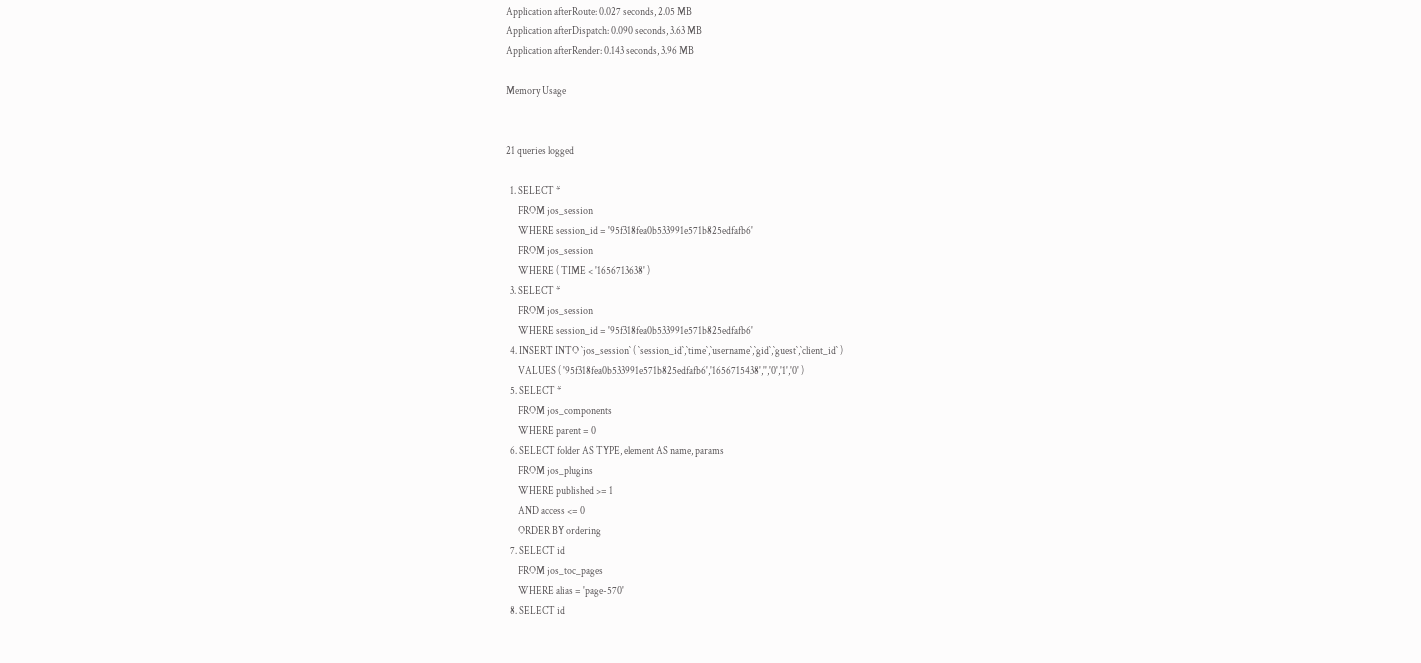Application afterRoute: 0.027 seconds, 2.05 MB
Application afterDispatch: 0.090 seconds, 3.63 MB
Application afterRender: 0.143 seconds, 3.96 MB

Memory Usage


21 queries logged

  1. SELECT *
      FROM jos_session
      WHERE session_id = '95f318fea0b533991e571b825edfafb6'
      FROM jos_session
      WHERE ( TIME < '1656713638' )
  3. SELECT *
      FROM jos_session
      WHERE session_id = '95f318fea0b533991e571b825edfafb6'
  4. INSERT INTO `jos_session` ( `session_id`,`time`,`username`,`gid`,`guest`,`client_id` )
      VALUES ( '95f318fea0b533991e571b825edfafb6','1656715438','','0','1','0' )
  5. SELECT *
      FROM jos_components
      WHERE parent = 0
  6. SELECT folder AS TYPE, element AS name, params
      FROM jos_plugins
      WHERE published >= 1
      AND access <= 0
      ORDER BY ordering
  7. SELECT id
      FROM jos_toc_pages
      WHERE alias = 'page-570'
  8. SELECT id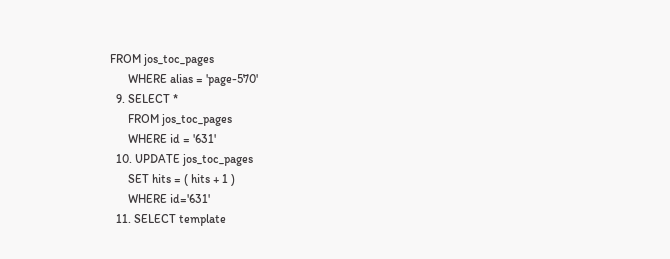FROM jos_toc_pages
      WHERE alias = 'page-570'
  9. SELECT *
      FROM jos_toc_pages
      WHERE id = '631'
  10. UPDATE jos_toc_pages
      SET hits = ( hits + 1 )
      WHERE id='631'
  11. SELECT template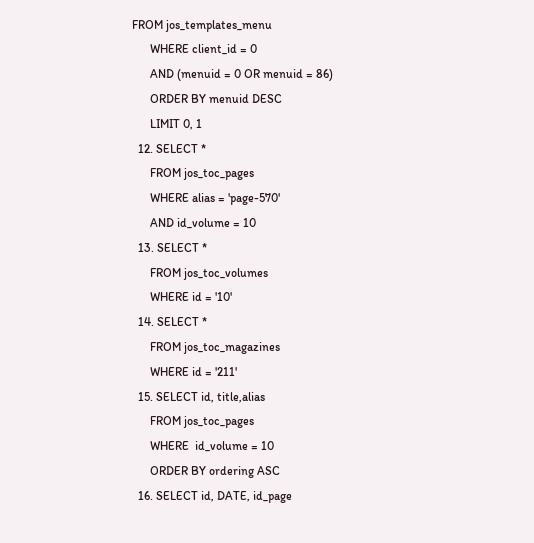FROM jos_templates_menu
      WHERE client_id = 0
      AND (menuid = 0 OR menuid = 86)
      ORDER BY menuid DESC
      LIMIT 0, 1
  12. SELECT *
      FROM jos_toc_pages
      WHERE alias = 'page-570'
      AND id_volume = 10
  13. SELECT *
      FROM jos_toc_volumes
      WHERE id = '10'
  14. SELECT *
      FROM jos_toc_magazines
      WHERE id = '211'
  15. SELECT id, title,alias
      FROM jos_toc_pages
      WHERE  id_volume = 10
      ORDER BY ordering ASC
  16. SELECT id, DATE, id_page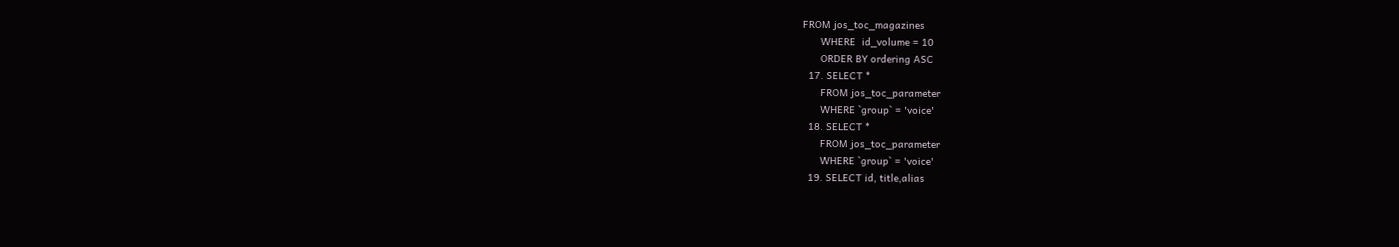FROM jos_toc_magazines
      WHERE  id_volume = 10
      ORDER BY ordering ASC
  17. SELECT *
      FROM jos_toc_parameter
      WHERE `group` = 'voice'
  18. SELECT *
      FROM jos_toc_parameter
      WHERE `group` = 'voice'
  19. SELECT id, title,alias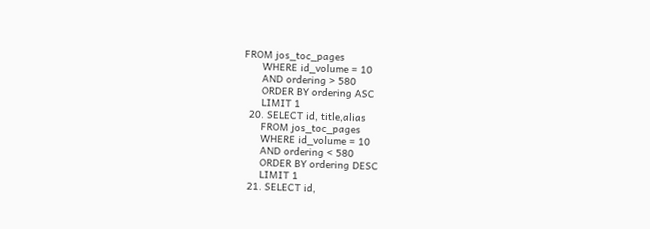FROM jos_toc_pages
      WHERE id_volume = 10
      AND ordering > 580
      ORDER BY ordering ASC
      LIMIT 1
  20. SELECT id, title,alias
      FROM jos_toc_pages
      WHERE id_volume = 10
      AND ordering < 580
      ORDER BY ordering DESC
      LIMIT 1
  21. SELECT id,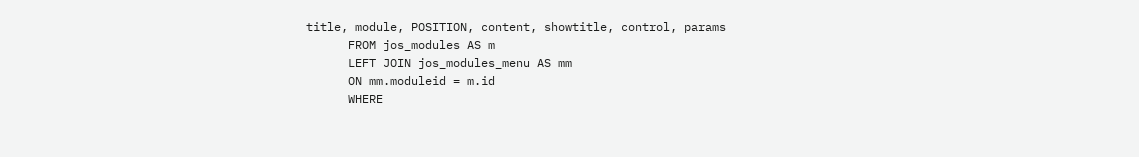title, module, POSITION, content, showtitle, control, params
      FROM jos_modules AS m
      LEFT JOIN jos_modules_menu AS mm
      ON mm.moduleid = m.id
      WHERE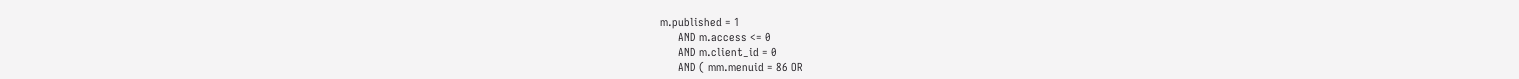m.published = 1
      AND m.access <= 0
      AND m.client_id = 0
      AND ( mm.menuid = 86 OR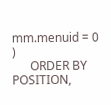mm.menuid = 0 )
      ORDER BY POSITION,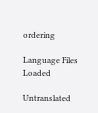ordering

Language Files Loaded

Untranslated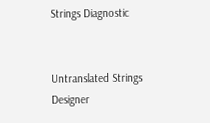Strings Diagnostic


Untranslated Strings Designer